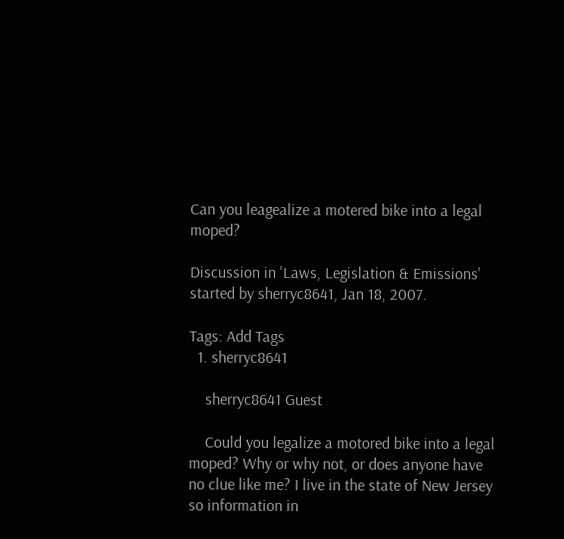Can you leagealize a motered bike into a legal moped?

Discussion in 'Laws, Legislation & Emissions' started by sherryc8641, Jan 18, 2007.

Tags: Add Tags
  1. sherryc8641

    sherryc8641 Guest

    Could you legalize a motored bike into a legal moped? Why or why not, or does anyone have no clue like me? I live in the state of New Jersey so information in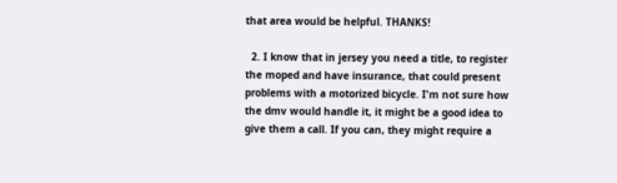that area would be helpful. THANKS!

  2. I know that in jersey you need a title, to register the moped and have insurance, that could present problems with a motorized bicycle. I'm not sure how the dmv would handle it, it might be a good idea to give them a call. If you can, they might require a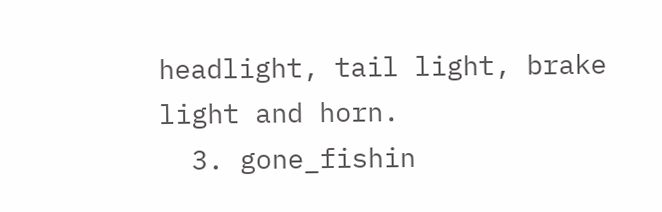headlight, tail light, brake light and horn.
  3. gone_fishin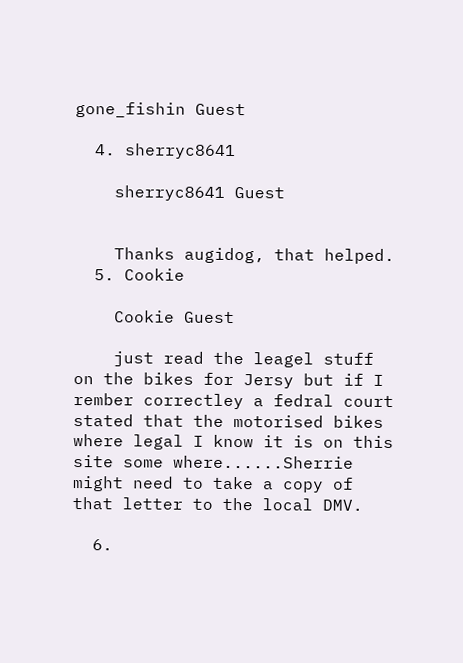gone_fishin Guest

  4. sherryc8641

    sherryc8641 Guest


    Thanks augidog, that helped.
  5. Cookie

    Cookie Guest

    just read the leagel stuff on the bikes for Jersy but if I rember correctley a fedral court stated that the motorised bikes where legal I know it is on this site some where......Sherrie might need to take a copy of that letter to the local DMV.

  6.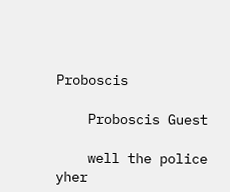Proboscis

    Proboscis Guest

    well the police yher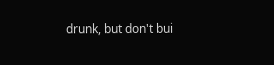drunk, but don't bui